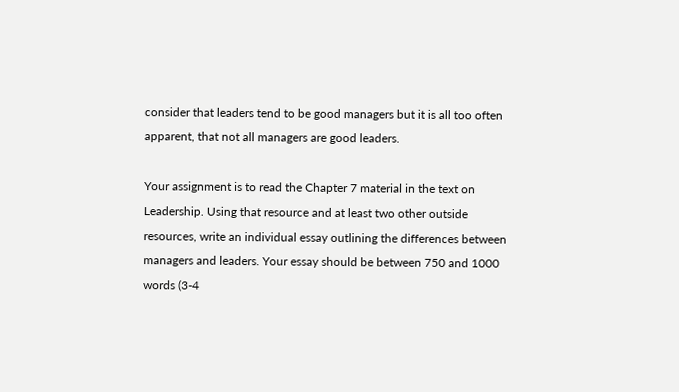consider that leaders tend to be good managers but it is all too often apparent, that not all managers are good leaders.

Your assignment is to read the Chapter 7 material in the text on Leadership. Using that resource and at least two other outside resources, write an individual essay outlining the differences between managers and leaders. Your essay should be between 750 and 1000 words (3-4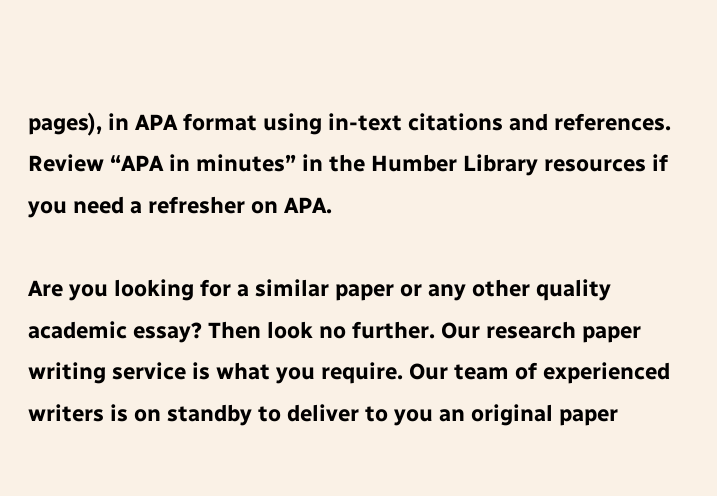pages), in APA format using in-text citations and references. Review “APA in minutes” in the Humber Library resources if you need a refresher on APA.

Are you looking for a similar paper or any other quality academic essay? Then look no further. Our research paper writing service is what you require. Our team of experienced writers is on standby to deliver to you an original paper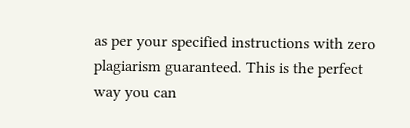as per your specified instructions with zero plagiarism guaranteed. This is the perfect way you can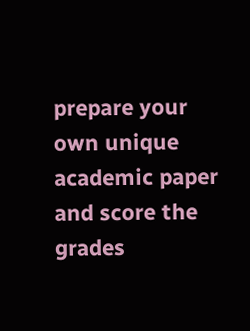prepare your own unique academic paper and score the grades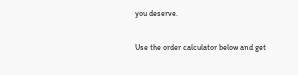you deserve.

Use the order calculator below and get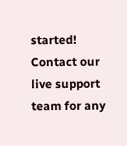started! Contact our live support team for any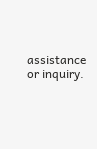assistance or inquiry.